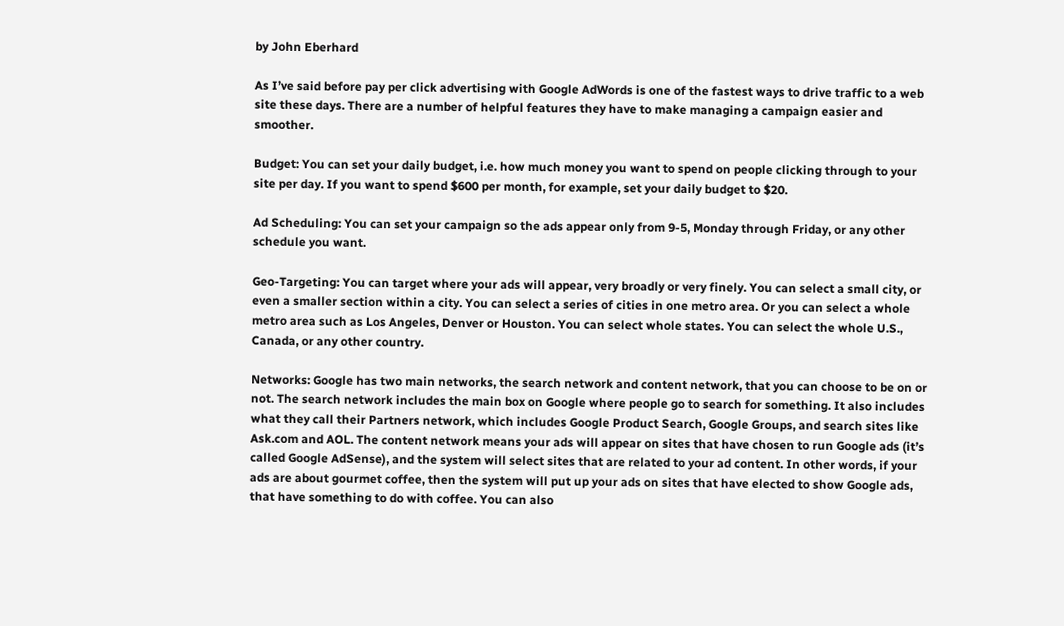by John Eberhard

As I’ve said before pay per click advertising with Google AdWords is one of the fastest ways to drive traffic to a web site these days. There are a number of helpful features they have to make managing a campaign easier and smoother.

Budget: You can set your daily budget, i.e. how much money you want to spend on people clicking through to your site per day. If you want to spend $600 per month, for example, set your daily budget to $20.

Ad Scheduling: You can set your campaign so the ads appear only from 9-5, Monday through Friday, or any other schedule you want.

Geo-Targeting: You can target where your ads will appear, very broadly or very finely. You can select a small city, or even a smaller section within a city. You can select a series of cities in one metro area. Or you can select a whole metro area such as Los Angeles, Denver or Houston. You can select whole states. You can select the whole U.S., Canada, or any other country.

Networks: Google has two main networks, the search network and content network, that you can choose to be on or not. The search network includes the main box on Google where people go to search for something. It also includes what they call their Partners network, which includes Google Product Search, Google Groups, and search sites like Ask.com and AOL. The content network means your ads will appear on sites that have chosen to run Google ads (it’s called Google AdSense), and the system will select sites that are related to your ad content. In other words, if your ads are about gourmet coffee, then the system will put up your ads on sites that have elected to show Google ads, that have something to do with coffee. You can also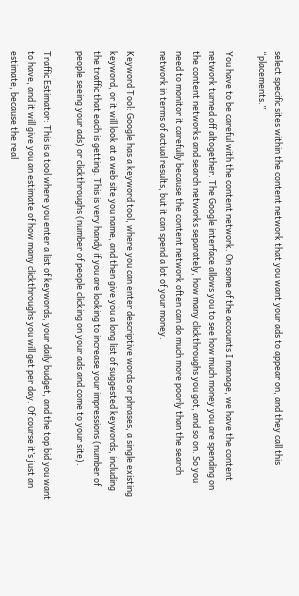select specific sites within the content network that you want your ads to appear on, and they call this “placements.”

You have to be careful with the content network. On some of the accounts I manage, we have the content network turned off altogether. The Google interface allows you to see how much money you are spending on the content networks and search networks separately, how many clickthroughs you got, and so on. So you need to monitor it carefully because the content network often can do much more poorly than the search network in terms of actual results, but it can spend a lot of your money.

Keyword Tool: Google has a keyword tool, where you can enter descriptive words or phrases, a single existing keyword, or it will look at a web site you name, and then give you a long list of suggested keywords, including the traffic that each is getting. This is very handy if you are looking to increase your impressions (number of people seeing your ads) or clickthroughs (number of people clicking on your ads and come to your site).

Traffic Estimator: This is a tool where you enter a list of keywords, your daily budget, and the top bid you want to have, and it will give you an estimate of how many clickthroughs you will get per day. Of course it’s just an estimate, because the real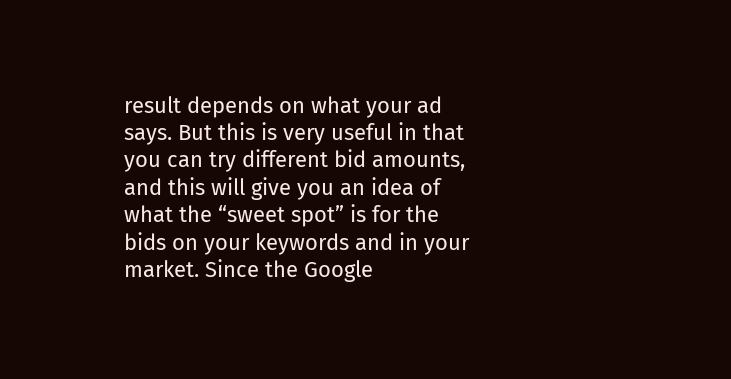result depends on what your ad says. But this is very useful in that you can try different bid amounts, and this will give you an idea of what the “sweet spot” is for the bids on your keywords and in your market. Since the Google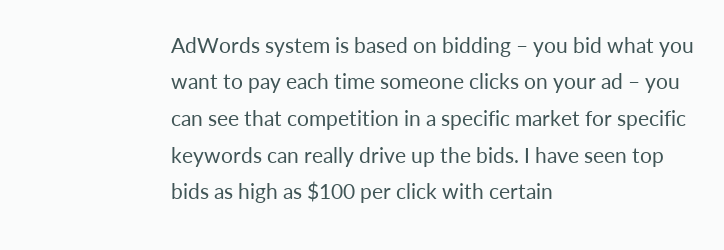AdWords system is based on bidding – you bid what you want to pay each time someone clicks on your ad – you can see that competition in a specific market for specific keywords can really drive up the bids. I have seen top bids as high as $100 per click with certain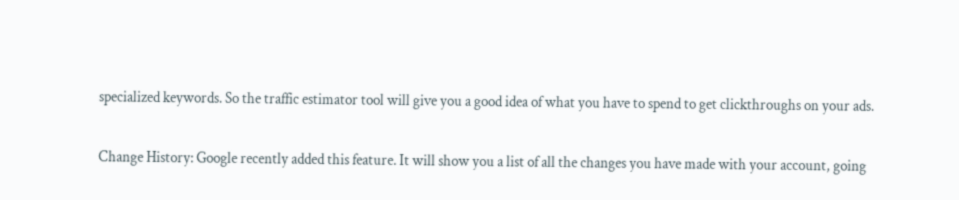specialized keywords. So the traffic estimator tool will give you a good idea of what you have to spend to get clickthroughs on your ads.

Change History: Google recently added this feature. It will show you a list of all the changes you have made with your account, going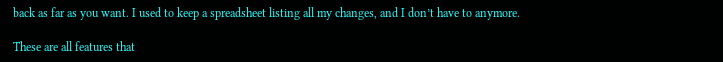back as far as you want. I used to keep a spreadsheet listing all my changes, and I don’t have to anymore.

These are all features that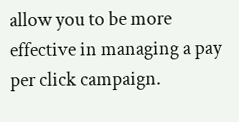allow you to be more effective in managing a pay per click campaign.